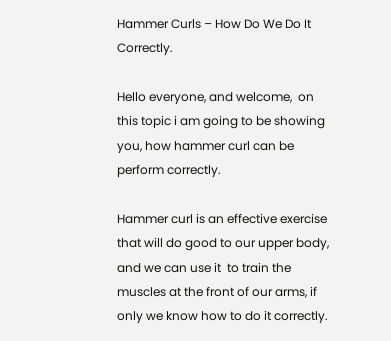Hammer Curls – How Do We Do It Correctly.

Hello everyone, and welcome,  on this topic i am going to be showing you, how hammer curl can be perform correctly.

Hammer curl is an effective exercise that will do good to our upper body, and we can use it  to train the muscles at the front of our arms, if only we know how to do it correctly.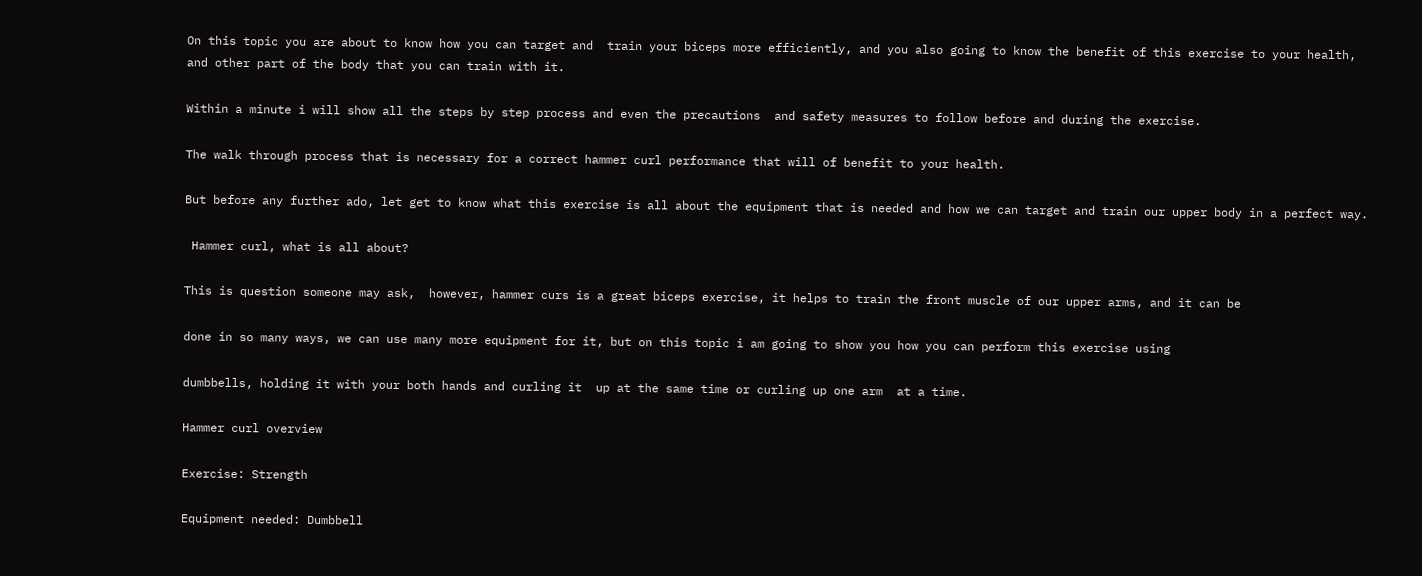On this topic you are about to know how you can target and  train your biceps more efficiently, and you also going to know the benefit of this exercise to your health, and other part of the body that you can train with it.

Within a minute i will show all the steps by step process and even the precautions  and safety measures to follow before and during the exercise.

The walk through process that is necessary for a correct hammer curl performance that will of benefit to your health.

But before any further ado, let get to know what this exercise is all about the equipment that is needed and how we can target and train our upper body in a perfect way.

 Hammer curl, what is all about?

This is question someone may ask,  however, hammer curs is a great biceps exercise, it helps to train the front muscle of our upper arms, and it can be

done in so many ways, we can use many more equipment for it, but on this topic i am going to show you how you can perform this exercise using

dumbbells, holding it with your both hands and curling it  up at the same time or curling up one arm  at a time.

Hammer curl overview

Exercise: Strength

Equipment needed: Dumbbell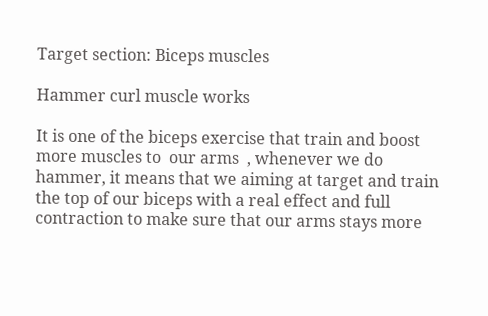Target section: Biceps muscles

Hammer curl muscle works

It is one of the biceps exercise that train and boost more muscles to  our arms  , whenever we do hammer, it means that we aiming at target and train the top of our biceps with a real effect and full contraction to make sure that our arms stays more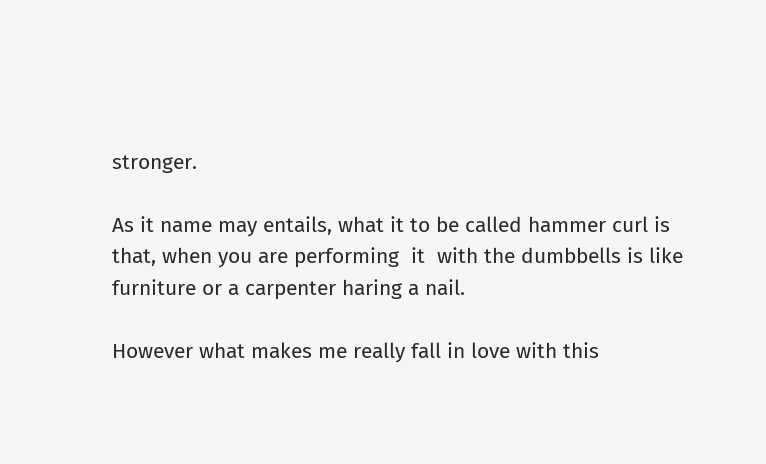stronger.

As it name may entails, what it to be called hammer curl is that, when you are performing  it  with the dumbbells is like furniture or a carpenter haring a nail.

However what makes me really fall in love with this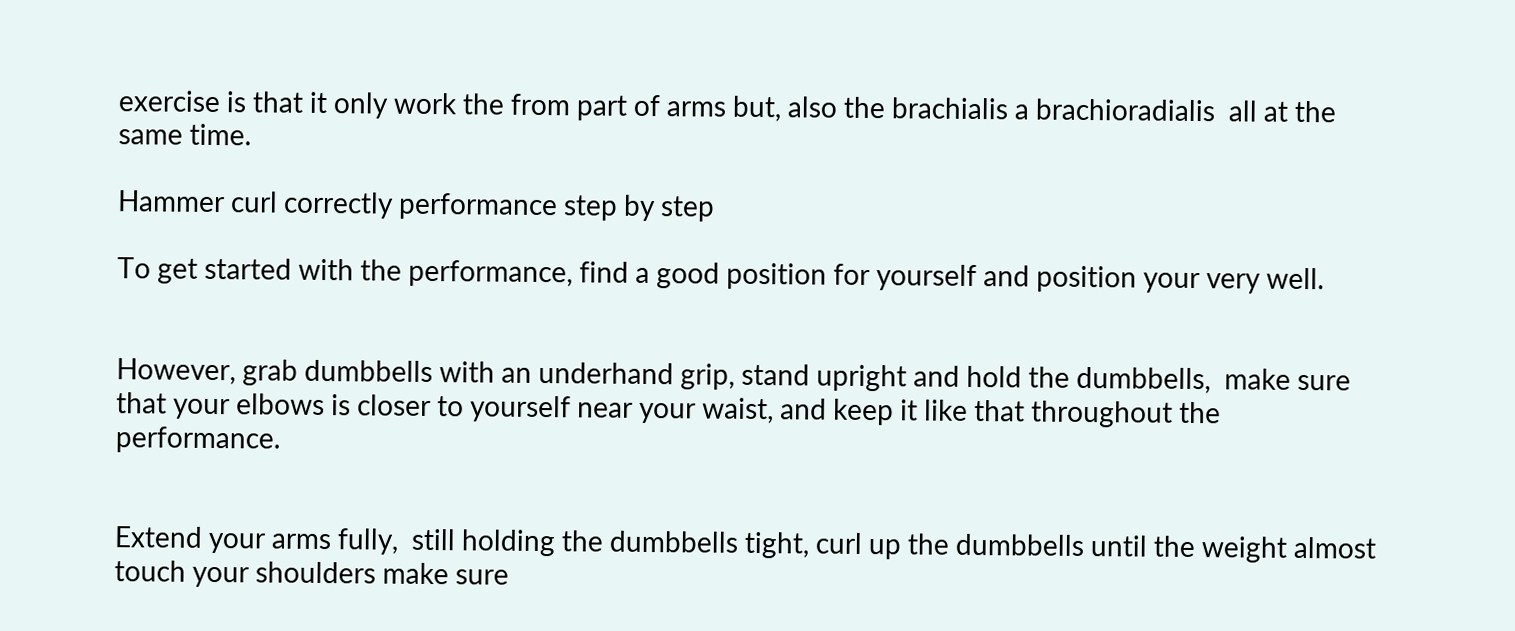exercise is that it only work the from part of arms but, also the brachialis a brachioradialis  all at the same time.

Hammer curl correctly performance step by step

To get started with the performance, find a good position for yourself and position your very well.


However, grab dumbbells with an underhand grip, stand upright and hold the dumbbells,  make sure that your elbows is closer to yourself near your waist, and keep it like that throughout the performance.


Extend your arms fully,  still holding the dumbbells tight, curl up the dumbbells until the weight almost touch your shoulders make sure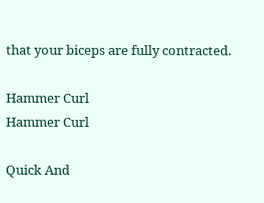that your biceps are fully contracted.

Hammer Curl
Hammer Curl

Quick And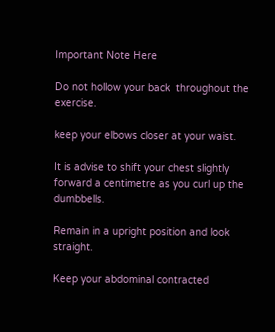Important Note Here

Do not hollow your back  throughout the exercise.

keep your elbows closer at your waist.

It is advise to shift your chest slightly forward a centimetre as you curl up the dumbbells.

Remain in a upright position and look straight.

Keep your abdominal contracted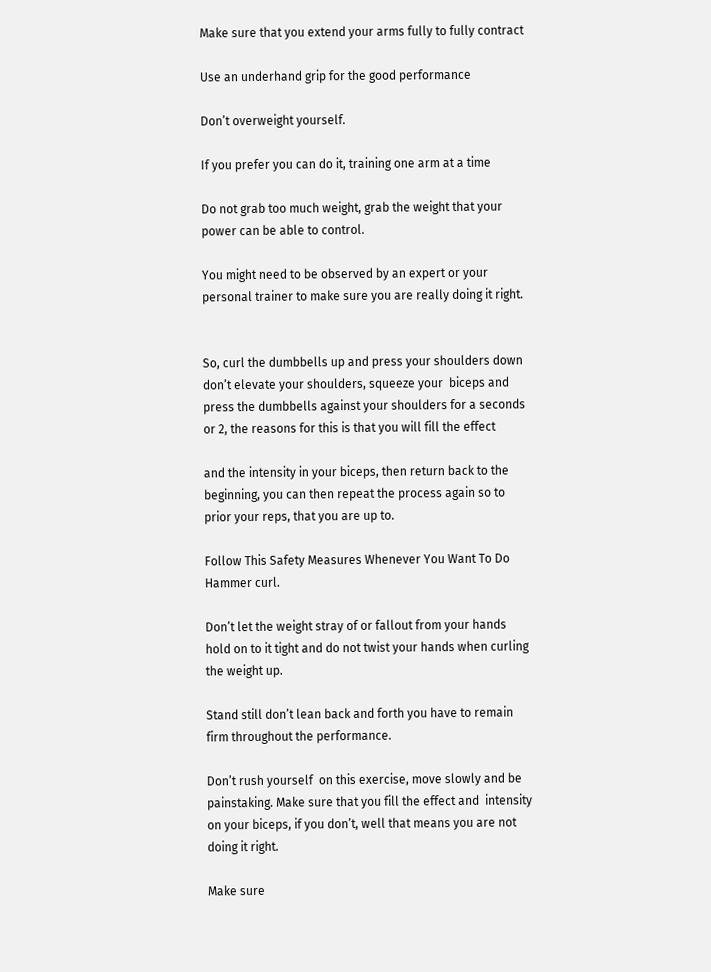Make sure that you extend your arms fully to fully contract

Use an underhand grip for the good performance

Don’t overweight yourself.

If you prefer you can do it, training one arm at a time

Do not grab too much weight, grab the weight that your power can be able to control.

You might need to be observed by an expert or your personal trainer to make sure you are really doing it right.


So, curl the dumbbells up and press your shoulders down don’t elevate your shoulders, squeeze your  biceps and press the dumbbells against your shoulders for a seconds or 2, the reasons for this is that you will fill the effect

and the intensity in your biceps, then return back to the beginning, you can then repeat the process again so to prior your reps, that you are up to.

Follow This Safety Measures Whenever You Want To Do Hammer curl.

Don’t let the weight stray of or fallout from your hands hold on to it tight and do not twist your hands when curling the weight up.

Stand still don’t lean back and forth you have to remain firm throughout the performance.

Don’t rush yourself  on this exercise, move slowly and be painstaking. Make sure that you fill the effect and  intensity on your biceps, if you don’t, well that means you are not doing it right.

Make sure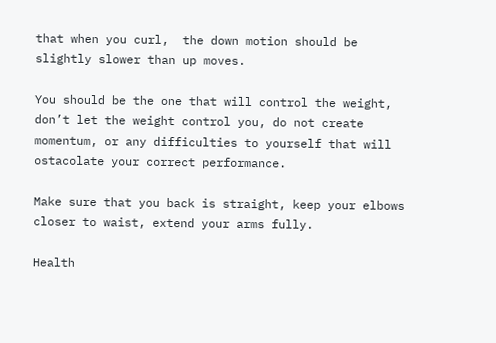that when you curl,  the down motion should be slightly slower than up moves.

You should be the one that will control the weight,  don’t let the weight control you, do not create momentum, or any difficulties to yourself that will ostacolate your correct performance.

Make sure that you back is straight, keep your elbows closer to waist, extend your arms fully.

Health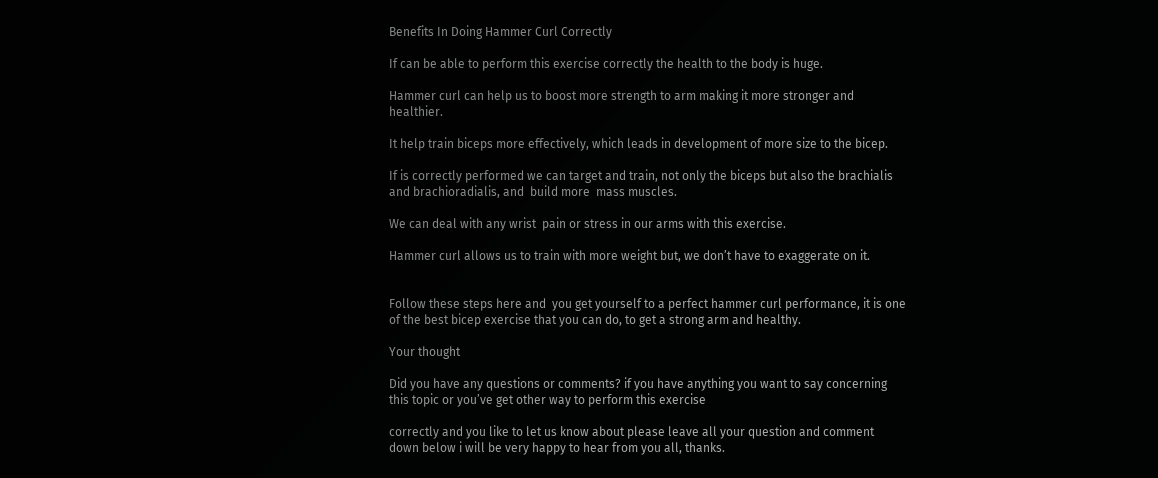Benefits In Doing Hammer Curl Correctly

If can be able to perform this exercise correctly the health to the body is huge.

Hammer curl can help us to boost more strength to arm making it more stronger and healthier.

It help train biceps more effectively, which leads in development of more size to the bicep.

If is correctly performed we can target and train, not only the biceps but also the brachialis and brachioradialis, and  build more  mass muscles.

We can deal with any wrist  pain or stress in our arms with this exercise.

Hammer curl allows us to train with more weight but, we don’t have to exaggerate on it.


Follow these steps here and  you get yourself to a perfect hammer curl performance, it is one of the best bicep exercise that you can do, to get a strong arm and healthy.

Your thought

Did you have any questions or comments? if you have anything you want to say concerning this topic or you’ve get other way to perform this exercise

correctly and you like to let us know about please leave all your question and comment down below i will be very happy to hear from you all, thanks.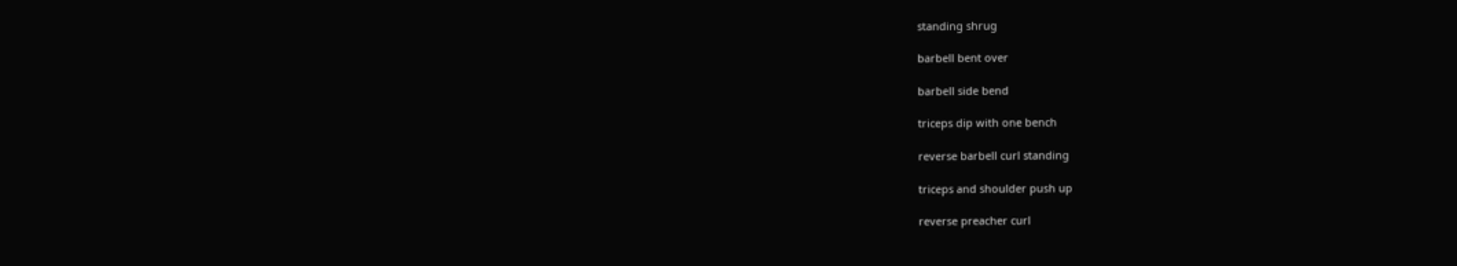standing shrug

barbell bent over

barbell side bend

triceps dip with one bench

reverse barbell curl standing

triceps and shoulder push up

reverse preacher curl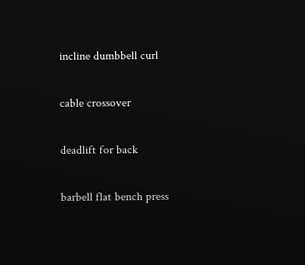incline dumbbell curl

cable crossover

deadlift for back

barbell flat bench press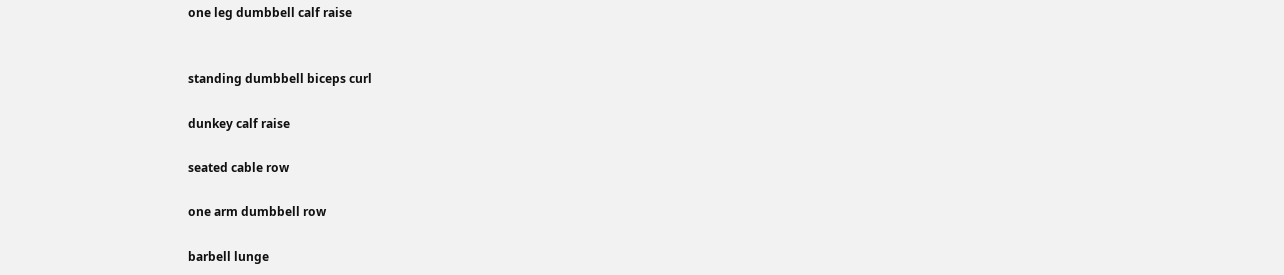one leg dumbbell calf raise


standing dumbbell biceps curl

dunkey calf raise

seated cable row

one arm dumbbell row

barbell lunge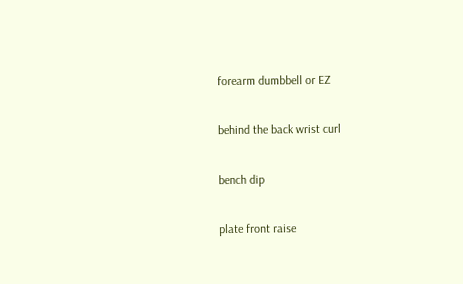forearm dumbbell or EZ

behind the back wrist curl

bench dip

plate front raise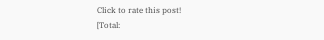Click to rate this post!
[Total: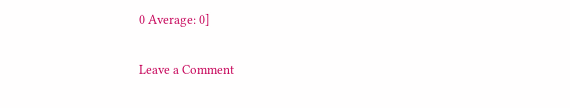0 Average: 0]

Leave a Comment